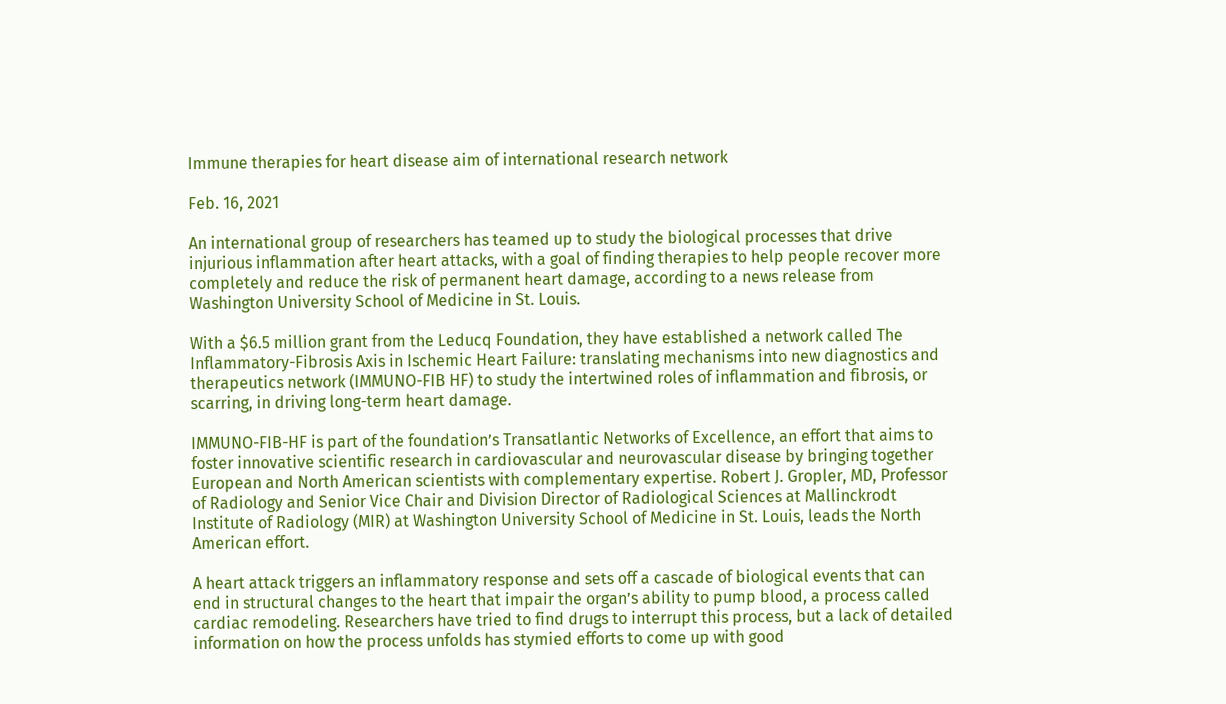Immune therapies for heart disease aim of international research network

Feb. 16, 2021

An international group of researchers has teamed up to study the biological processes that drive injurious inflammation after heart attacks, with a goal of finding therapies to help people recover more completely and reduce the risk of permanent heart damage, according to a news release from Washington University School of Medicine in St. Louis.

With a $6.5 million grant from the Leducq Foundation, they have established a network called The Inflammatory-Fibrosis Axis in Ischemic Heart Failure: translating mechanisms into new diagnostics and therapeutics network (IMMUNO-FIB HF) to study the intertwined roles of inflammation and fibrosis, or scarring, in driving long-term heart damage.

IMMUNO-FIB-HF is part of the foundation’s Transatlantic Networks of Excellence, an effort that aims to foster innovative scientific research in cardiovascular and neurovascular disease by bringing together European and North American scientists with complementary expertise. Robert J. Gropler, MD, Professor of Radiology and Senior Vice Chair and Division Director of Radiological Sciences at Mallinckrodt Institute of Radiology (MIR) at Washington University School of Medicine in St. Louis, leads the North American effort.

A heart attack triggers an inflammatory response and sets off a cascade of biological events that can end in structural changes to the heart that impair the organ’s ability to pump blood, a process called cardiac remodeling. Researchers have tried to find drugs to interrupt this process, but a lack of detailed information on how the process unfolds has stymied efforts to come up with good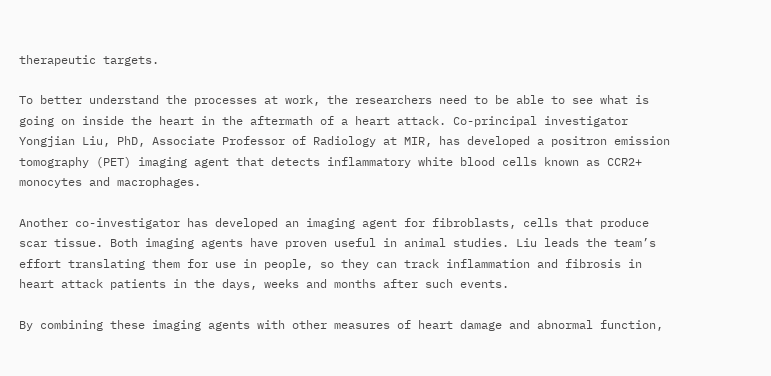therapeutic targets.

To better understand the processes at work, the researchers need to be able to see what is going on inside the heart in the aftermath of a heart attack. Co-principal investigator Yongjian Liu, PhD, Associate Professor of Radiology at MIR, has developed a positron emission tomography (PET) imaging agent that detects inflammatory white blood cells known as CCR2+ monocytes and macrophages.

Another co-investigator has developed an imaging agent for fibroblasts, cells that produce scar tissue. Both imaging agents have proven useful in animal studies. Liu leads the team’s effort translating them for use in people, so they can track inflammation and fibrosis in heart attack patients in the days, weeks and months after such events.

By combining these imaging agents with other measures of heart damage and abnormal function,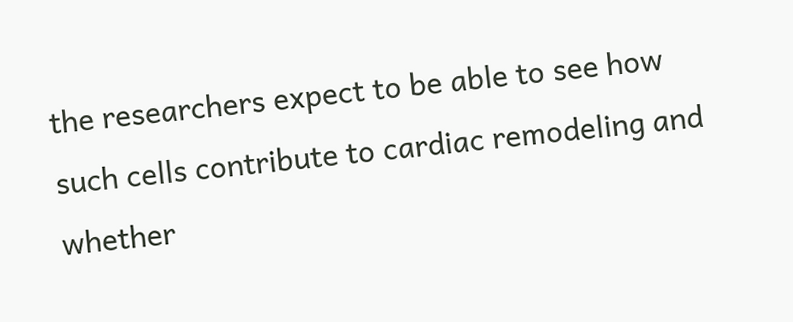the researchers expect to be able to see how such cells contribute to cardiac remodeling and whether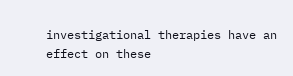investigational therapies have an effect on these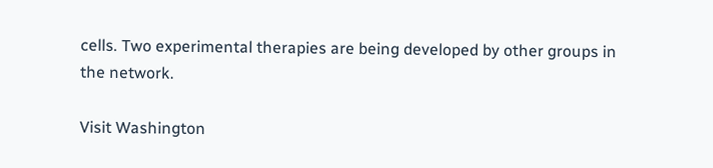cells. Two experimental therapies are being developed by other groups in the network.

Visit Washington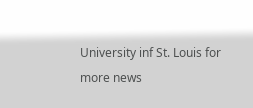University inf St. Louis for more news